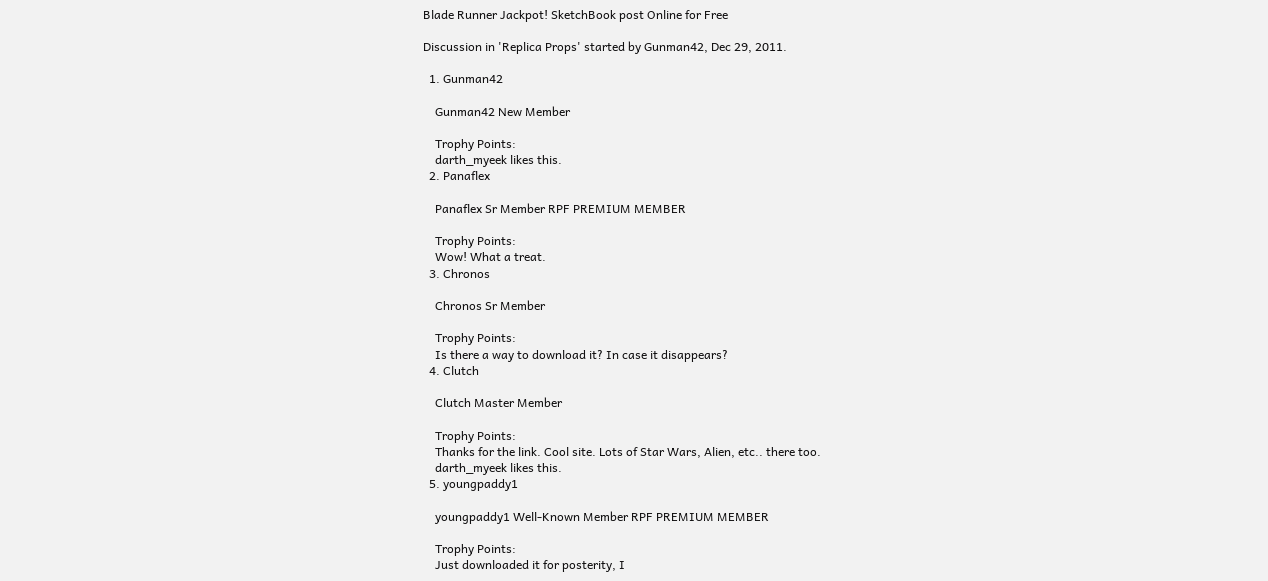Blade Runner Jackpot! SketchBook post Online for Free

Discussion in 'Replica Props' started by Gunman42, Dec 29, 2011.

  1. Gunman42

    Gunman42 New Member

    Trophy Points:
    darth_myeek likes this.
  2. Panaflex

    Panaflex Sr Member RPF PREMIUM MEMBER

    Trophy Points:
    Wow! What a treat.
  3. Chronos

    Chronos Sr Member

    Trophy Points:
    Is there a way to download it? In case it disappears?
  4. Clutch

    Clutch Master Member

    Trophy Points:
    Thanks for the link. Cool site. Lots of Star Wars, Alien, etc.. there too.
    darth_myeek likes this.
  5. youngpaddy1

    youngpaddy1 Well-Known Member RPF PREMIUM MEMBER

    Trophy Points:
    Just downloaded it for posterity, I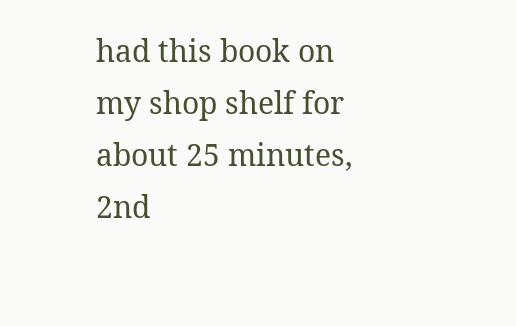had this book on my shop shelf for about 25 minutes, 2nd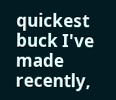quickest buck I've made recently,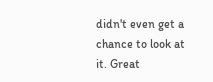didn't even get a chance to look at it. Great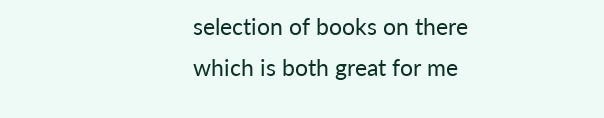selection of books on there which is both great for me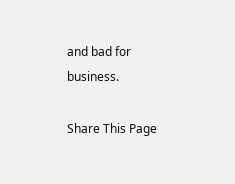and bad for business.

Share This Page